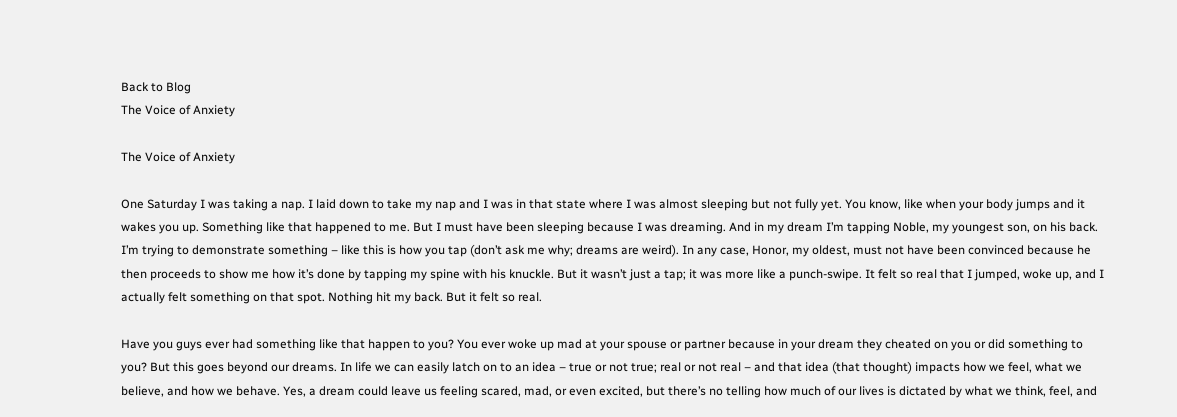Back to Blog
The Voice of Anxiety

The Voice of Anxiety

One Saturday I was taking a nap. I laid down to take my nap and I was in that state where I was almost sleeping but not fully yet. You know, like when your body jumps and it wakes you up. Something like that happened to me. But I must have been sleeping because I was dreaming. And in my dream I’m tapping Noble, my youngest son, on his back. I’m trying to demonstrate something – like this is how you tap (don’t ask me why; dreams are weird). In any case, Honor, my oldest, must not have been convinced because he then proceeds to show me how it’s done by tapping my spine with his knuckle. But it wasn’t just a tap; it was more like a punch-swipe. It felt so real that I jumped, woke up, and I actually felt something on that spot. Nothing hit my back. But it felt so real.

Have you guys ever had something like that happen to you? You ever woke up mad at your spouse or partner because in your dream they cheated on you or did something to you? But this goes beyond our dreams. In life we can easily latch on to an idea – true or not true; real or not real – and that idea (that thought) impacts how we feel, what we believe, and how we behave. Yes, a dream could leave us feeling scared, mad, or even excited, but there’s no telling how much of our lives is dictated by what we think, feel, and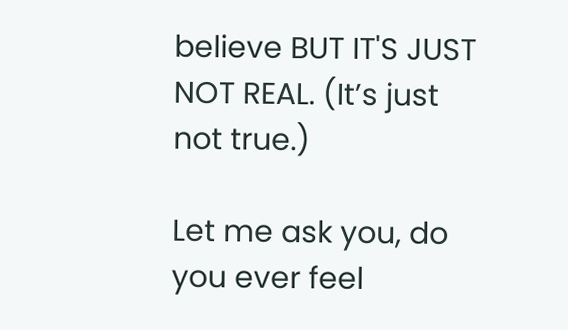believe BUT IT'S JUST NOT REAL. (It’s just not true.)

Let me ask you, do you ever feel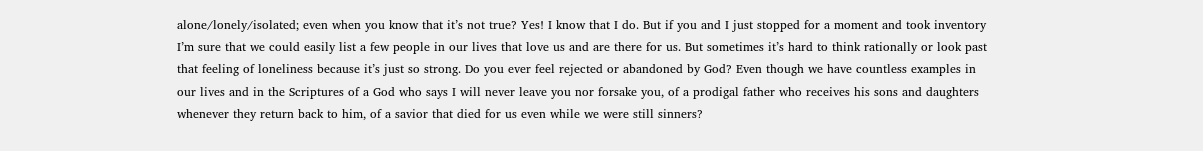alone/lonely/isolated; even when you know that it’s not true? Yes! I know that I do. But if you and I just stopped for a moment and took inventory I’m sure that we could easily list a few people in our lives that love us and are there for us. But sometimes it’s hard to think rationally or look past that feeling of loneliness because it’s just so strong. Do you ever feel rejected or abandoned by God? Even though we have countless examples in our lives and in the Scriptures of a God who says I will never leave you nor forsake you, of a prodigal father who receives his sons and daughters whenever they return back to him, of a savior that died for us even while we were still sinners?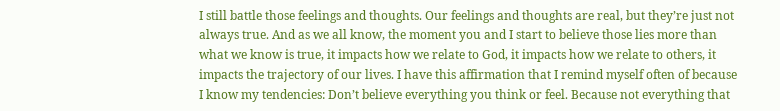I still battle those feelings and thoughts. Our feelings and thoughts are real, but they’re just not always true. And as we all know, the moment you and I start to believe those lies more than what we know is true, it impacts how we relate to God, it impacts how we relate to others, it impacts the trajectory of our lives. I have this affirmation that I remind myself often of because I know my tendencies: Don’t believe everything you think or feel. Because not everything that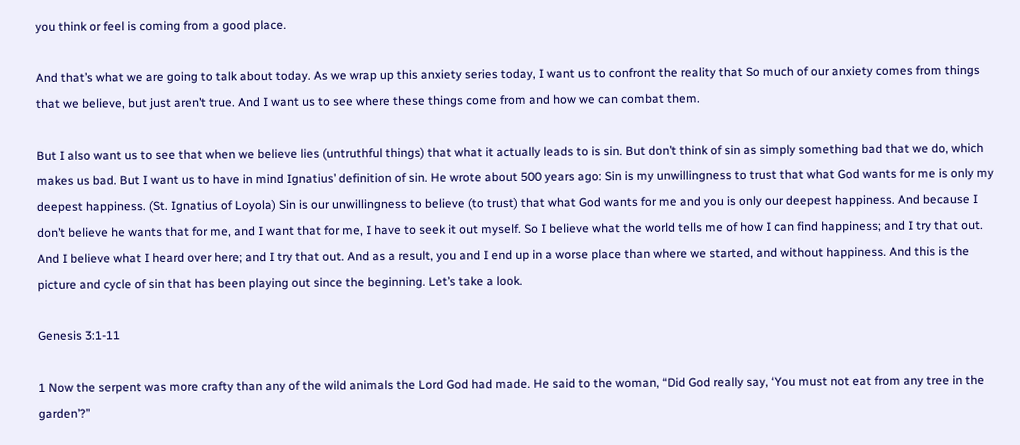you think or feel is coming from a good place.

And that’s what we are going to talk about today. As we wrap up this anxiety series today, I want us to confront the reality that So much of our anxiety comes from things that we believe, but just aren’t true. And I want us to see where these things come from and how we can combat them.

But I also want us to see that when we believe lies (untruthful things) that what it actually leads to is sin. But don’t think of sin as simply something bad that we do, which makes us bad. But I want us to have in mind Ignatius’ definition of sin. He wrote about 500 years ago: Sin is my unwillingness to trust that what God wants for me is only my deepest happiness. (St. Ignatius of Loyola) Sin is our unwillingness to believe (to trust) that what God wants for me and you is only our deepest happiness. And because I don’t believe he wants that for me, and I want that for me, I have to seek it out myself. So I believe what the world tells me of how I can find happiness; and I try that out. And I believe what I heard over here; and I try that out. And as a result, you and I end up in a worse place than where we started, and without happiness. And this is the picture and cycle of sin that has been playing out since the beginning. Let’s take a look.

Genesis 3:1-11

1 Now the serpent was more crafty than any of the wild animals the Lord God had made. He said to the woman, “Did God really say, ‘You must not eat from any tree in the garden’?”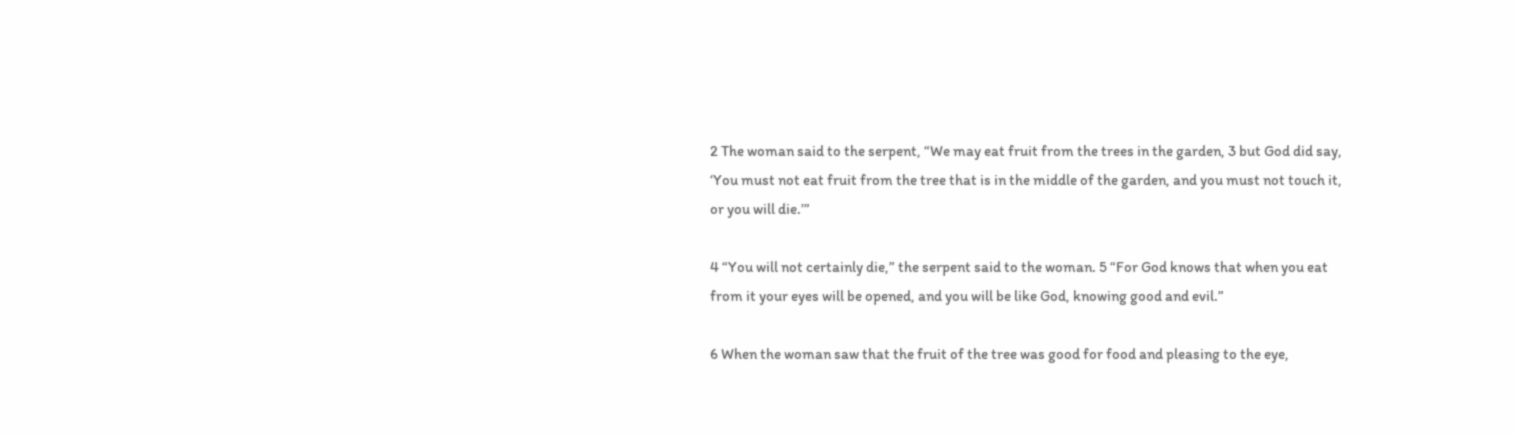2 The woman said to the serpent, “We may eat fruit from the trees in the garden, 3 but God did say, ‘You must not eat fruit from the tree that is in the middle of the garden, and you must not touch it, or you will die.’”

4 “You will not certainly die,” the serpent said to the woman. 5 “For God knows that when you eat from it your eyes will be opened, and you will be like God, knowing good and evil.”

6 When the woman saw that the fruit of the tree was good for food and pleasing to the eye,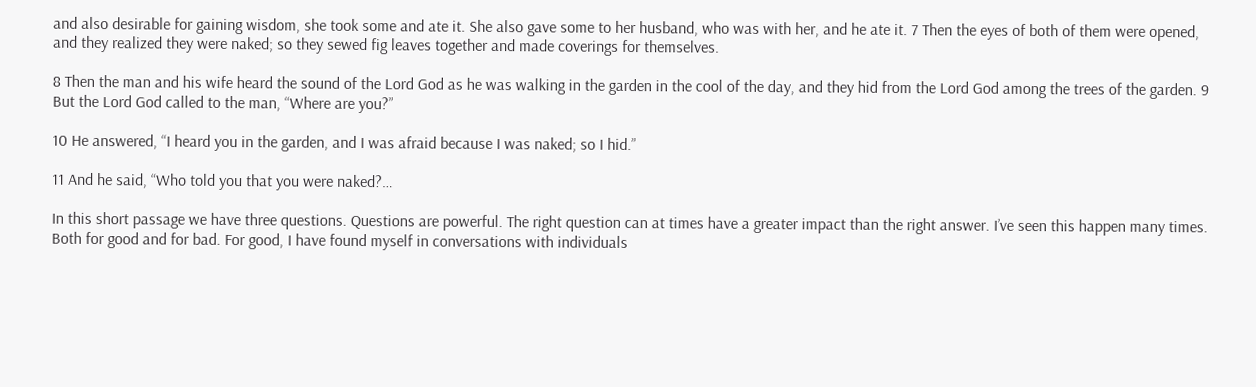and also desirable for gaining wisdom, she took some and ate it. She also gave some to her husband, who was with her, and he ate it. 7 Then the eyes of both of them were opened, and they realized they were naked; so they sewed fig leaves together and made coverings for themselves.

8 Then the man and his wife heard the sound of the Lord God as he was walking in the garden in the cool of the day, and they hid from the Lord God among the trees of the garden. 9 But the Lord God called to the man, “Where are you?”

10 He answered, “I heard you in the garden, and I was afraid because I was naked; so I hid.”

11 And he said, “Who told you that you were naked?…

In this short passage we have three questions. Questions are powerful. The right question can at times have a greater impact than the right answer. I’ve seen this happen many times. Both for good and for bad. For good, I have found myself in conversations with individuals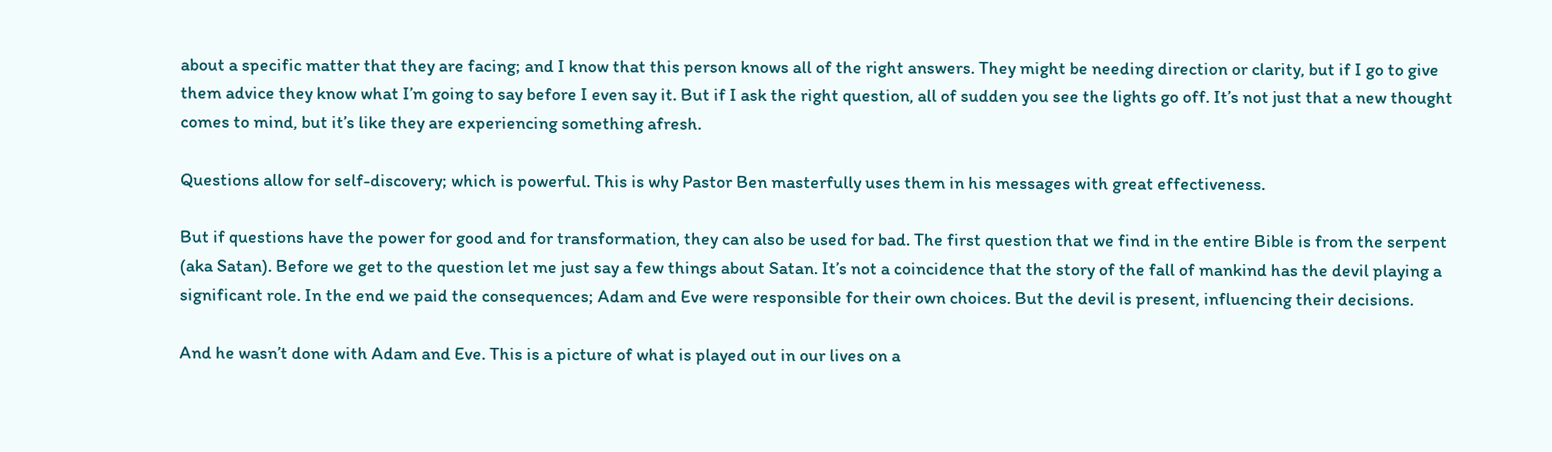about a specific matter that they are facing; and I know that this person knows all of the right answers. They might be needing direction or clarity, but if I go to give them advice they know what I’m going to say before I even say it. But if I ask the right question, all of sudden you see the lights go off. It’s not just that a new thought comes to mind, but it’s like they are experiencing something afresh.

Questions allow for self-discovery; which is powerful. This is why Pastor Ben masterfully uses them in his messages with great effectiveness.

But if questions have the power for good and for transformation, they can also be used for bad. The first question that we find in the entire Bible is from the serpent (aka Satan). Before we get to the question let me just say a few things about Satan. It’s not a coincidence that the story of the fall of mankind has the devil playing a significant role. In the end we paid the consequences; Adam and Eve were responsible for their own choices. But the devil is present, influencing their decisions.

And he wasn’t done with Adam and Eve. This is a picture of what is played out in our lives on a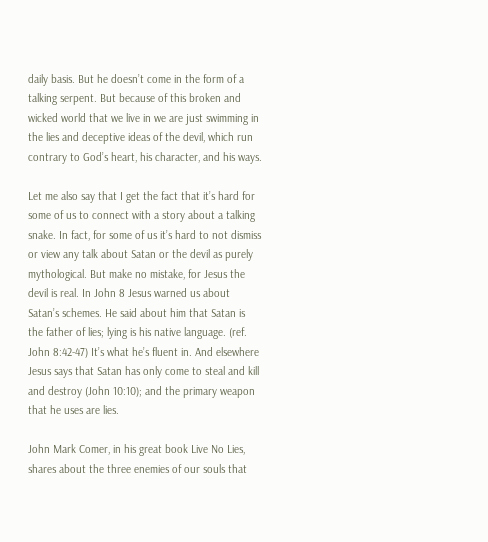daily basis. But he doesn’t come in the form of a talking serpent. But because of this broken and wicked world that we live in we are just swimming in the lies and deceptive ideas of the devil, which run contrary to God’s heart, his character, and his ways.

Let me also say that I get the fact that it’s hard for some of us to connect with a story about a talking snake. In fact, for some of us it’s hard to not dismiss or view any talk about Satan or the devil as purely mythological. But make no mistake, for Jesus the devil is real. In John 8 Jesus warned us about Satan’s schemes. He said about him that Satan is the father of lies; lying is his native language. (ref. John 8:42-47) It’s what he’s fluent in. And elsewhere Jesus says that Satan has only come to steal and kill and destroy (John 10:10); and the primary weapon that he uses are lies.

John Mark Comer, in his great book Live No Lies, shares about the three enemies of our souls that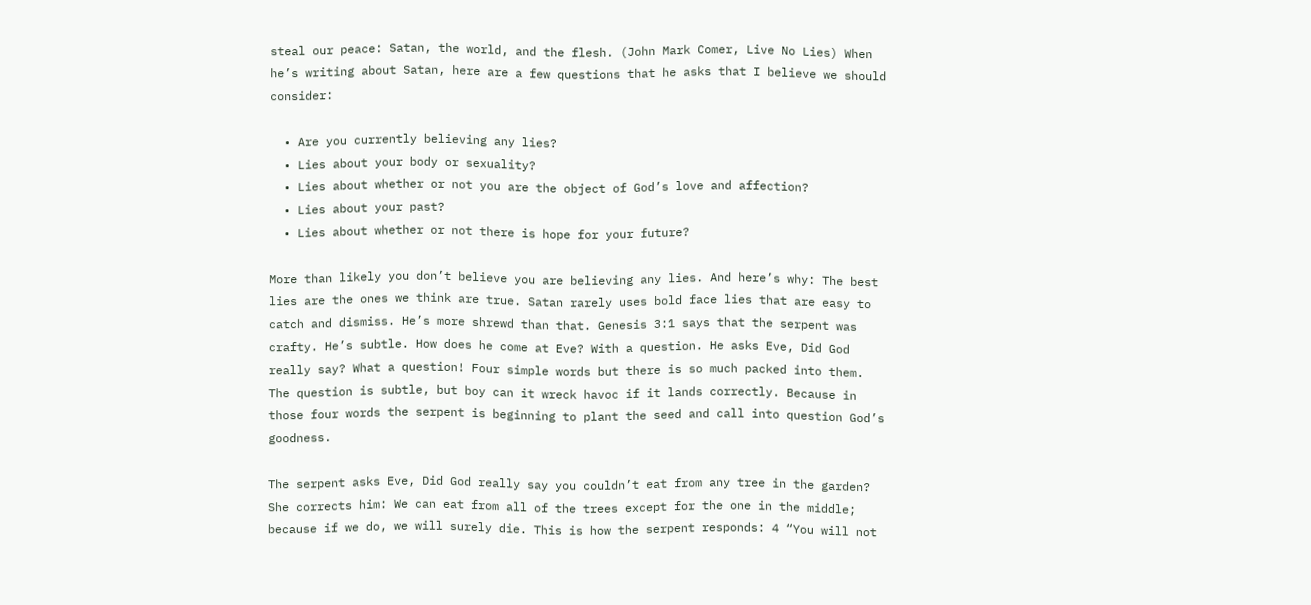steal our peace: Satan, the world, and the flesh. (John Mark Comer, Live No Lies) When he’s writing about Satan, here are a few questions that he asks that I believe we should consider:

  • Are you currently believing any lies?
  • Lies about your body or sexuality?
  • Lies about whether or not you are the object of God’s love and affection?
  • Lies about your past?
  • Lies about whether or not there is hope for your future?

More than likely you don’t believe you are believing any lies. And here’s why: The best lies are the ones we think are true. Satan rarely uses bold face lies that are easy to catch and dismiss. He’s more shrewd than that. Genesis 3:1 says that the serpent was crafty. He’s subtle. How does he come at Eve? With a question. He asks Eve, Did God really say? What a question! Four simple words but there is so much packed into them. The question is subtle, but boy can it wreck havoc if it lands correctly. Because in those four words the serpent is beginning to plant the seed and call into question God’s goodness.

The serpent asks Eve, Did God really say you couldn’t eat from any tree in the garden? She corrects him: We can eat from all of the trees except for the one in the middle; because if we do, we will surely die. This is how the serpent responds: 4 “You will not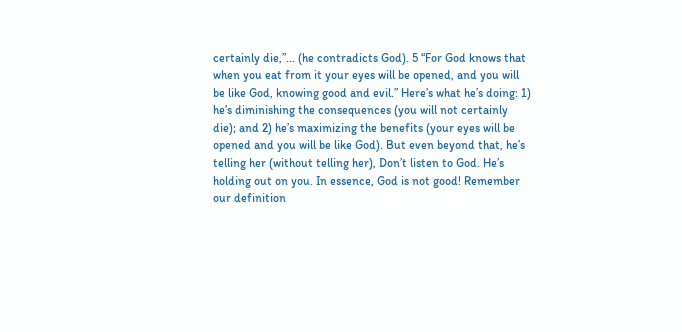certainly die,”... (he contradicts God). 5 “For God knows that when you eat from it your eyes will be opened, and you will be like God, knowing good and evil.” Here’s what he’s doing: 1) he’s diminishing the consequences (you will not certainly die); and 2) he’s maximizing the benefits (your eyes will be opened and you will be like God). But even beyond that, he’s telling her (without telling her), Don’t listen to God. He’s holding out on you. In essence, God is not good! Remember our definition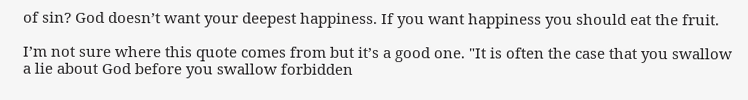of sin? God doesn’t want your deepest happiness. If you want happiness you should eat the fruit.

I’m not sure where this quote comes from but it’s a good one. "It is often the case that you swallow a lie about God before you swallow forbidden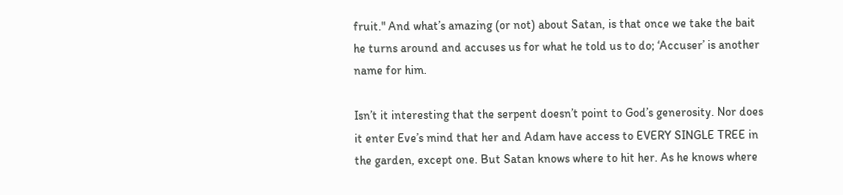fruit." And what’s amazing (or not) about Satan, is that once we take the bait he turns around and accuses us for what he told us to do; ‘Accuser’ is another name for him.

Isn’t it interesting that the serpent doesn’t point to God’s generosity. Nor does it enter Eve’s mind that her and Adam have access to EVERY SINGLE TREE in the garden, except one. But Satan knows where to hit her. As he knows where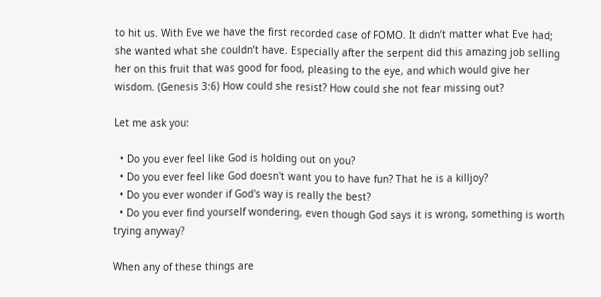to hit us. With Eve we have the first recorded case of FOMO. It didn’t matter what Eve had; she wanted what she couldn’t have. Especially after the serpent did this amazing job selling her on this fruit that was good for food, pleasing to the eye, and which would give her wisdom. (Genesis 3:6) How could she resist? How could she not fear missing out?

Let me ask you:

  • Do you ever feel like God is holding out on you?
  • Do you ever feel like God doesn't want you to have fun? That he is a killjoy?
  • Do you ever wonder if God's way is really the best?
  • Do you ever find yourself wondering, even though God says it is wrong, something is worth trying anyway?

When any of these things are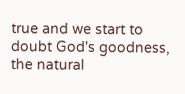true and we start to doubt God's goodness, the natural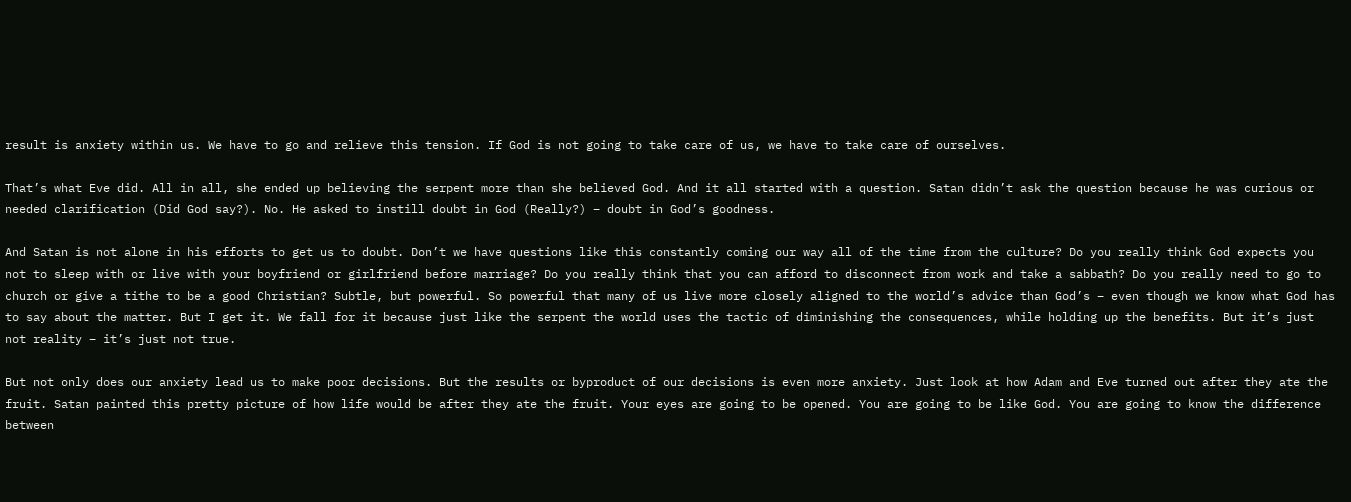result is anxiety within us. We have to go and relieve this tension. If God is not going to take care of us, we have to take care of ourselves.

That’s what Eve did. All in all, she ended up believing the serpent more than she believed God. And it all started with a question. Satan didn’t ask the question because he was curious or needed clarification (Did God say?). No. He asked to instill doubt in God (Really?) – doubt in God’s goodness.

And Satan is not alone in his efforts to get us to doubt. Don’t we have questions like this constantly coming our way all of the time from the culture? Do you really think God expects you not to sleep with or live with your boyfriend or girlfriend before marriage? Do you really think that you can afford to disconnect from work and take a sabbath? Do you really need to go to church or give a tithe to be a good Christian? Subtle, but powerful. So powerful that many of us live more closely aligned to the world’s advice than God’s – even though we know what God has to say about the matter. But I get it. We fall for it because just like the serpent the world uses the tactic of diminishing the consequences, while holding up the benefits. But it’s just not reality – it’s just not true.

But not only does our anxiety lead us to make poor decisions. But the results or byproduct of our decisions is even more anxiety. Just look at how Adam and Eve turned out after they ate the fruit. Satan painted this pretty picture of how life would be after they ate the fruit. Your eyes are going to be opened. You are going to be like God. You are going to know the difference between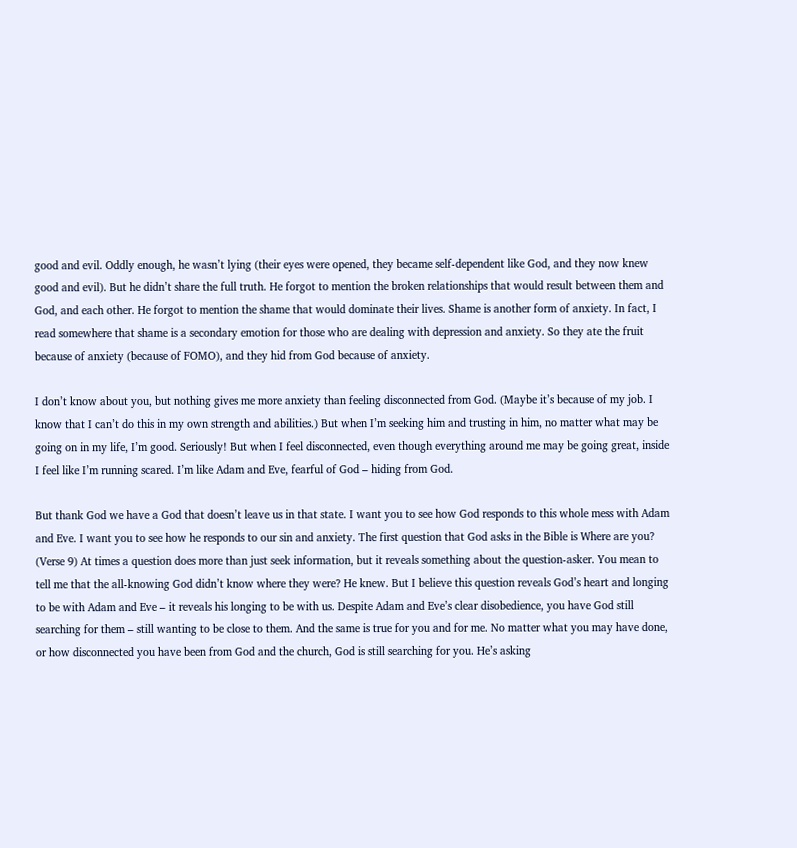good and evil. Oddly enough, he wasn’t lying (their eyes were opened, they became self-dependent like God, and they now knew good and evil). But he didn’t share the full truth. He forgot to mention the broken relationships that would result between them and God, and each other. He forgot to mention the shame that would dominate their lives. Shame is another form of anxiety. In fact, I read somewhere that shame is a secondary emotion for those who are dealing with depression and anxiety. So they ate the fruit because of anxiety (because of FOMO), and they hid from God because of anxiety.

I don’t know about you, but nothing gives me more anxiety than feeling disconnected from God. (Maybe it’s because of my job. I know that I can’t do this in my own strength and abilities.) But when I’m seeking him and trusting in him, no matter what may be going on in my life, I’m good. Seriously! But when I feel disconnected, even though everything around me may be going great, inside I feel like I’m running scared. I’m like Adam and Eve, fearful of God – hiding from God.

But thank God we have a God that doesn’t leave us in that state. I want you to see how God responds to this whole mess with Adam and Eve. I want you to see how he responds to our sin and anxiety. The first question that God asks in the Bible is Where are you? (Verse 9) At times a question does more than just seek information, but it reveals something about the question-asker. You mean to tell me that the all-knowing God didn’t know where they were? He knew. But I believe this question reveals God’s heart and longing to be with Adam and Eve – it reveals his longing to be with us. Despite Adam and Eve’s clear disobedience, you have God still searching for them – still wanting to be close to them. And the same is true for you and for me. No matter what you may have done, or how disconnected you have been from God and the church, God is still searching for you. He’s asking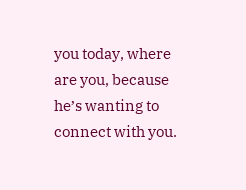you today, where are you, because he’s wanting to connect with you.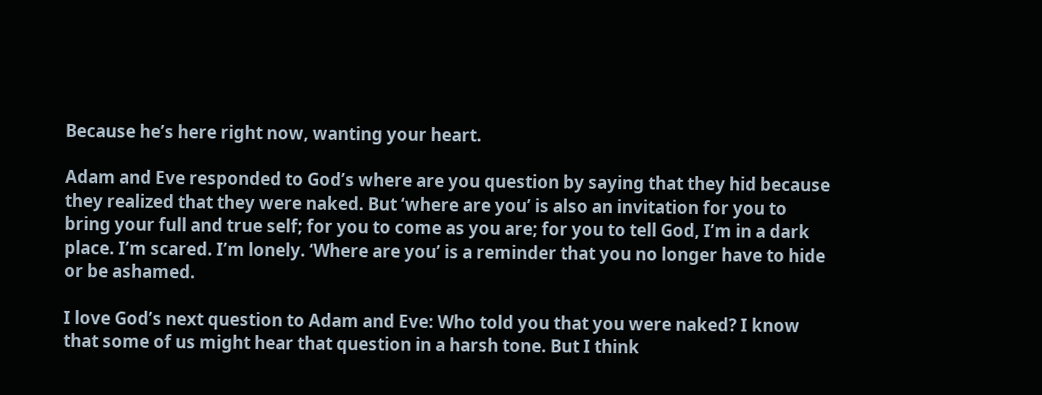Because he’s here right now, wanting your heart.

Adam and Eve responded to God’s where are you question by saying that they hid because they realized that they were naked. But ‘where are you’ is also an invitation for you to bring your full and true self; for you to come as you are; for you to tell God, I’m in a dark place. I’m scared. I’m lonely. ‘Where are you’ is a reminder that you no longer have to hide or be ashamed.

I love God’s next question to Adam and Eve: Who told you that you were naked? I know that some of us might hear that question in a harsh tone. But I think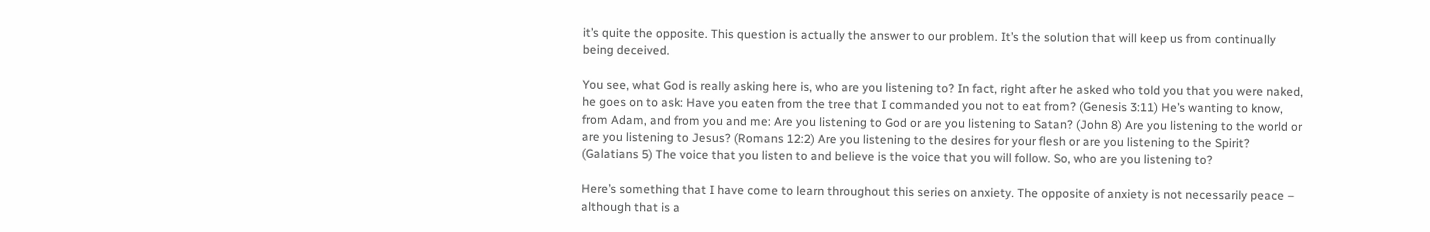it’s quite the opposite. This question is actually the answer to our problem. It’s the solution that will keep us from continually being deceived.

You see, what God is really asking here is, who are you listening to? In fact, right after he asked who told you that you were naked, he goes on to ask: Have you eaten from the tree that I commanded you not to eat from? (Genesis 3:11) He’s wanting to know, from Adam, and from you and me: Are you listening to God or are you listening to Satan? (John 8) Are you listening to the world or are you listening to Jesus? (Romans 12:2) Are you listening to the desires for your flesh or are you listening to the Spirit? (Galatians 5) The voice that you listen to and believe is the voice that you will follow. So, who are you listening to?

Here’s something that I have come to learn throughout this series on anxiety. The opposite of anxiety is not necessarily peace – although that is a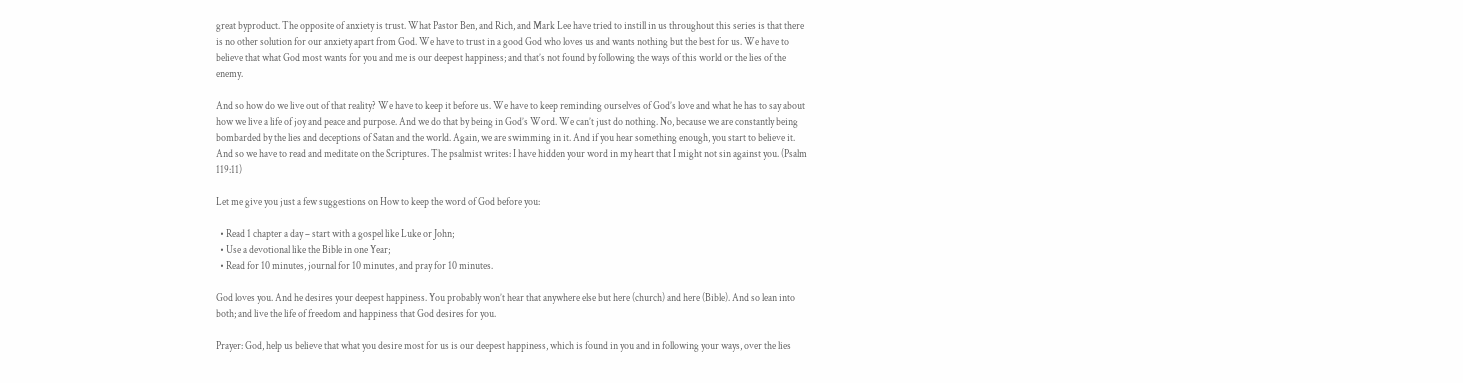great byproduct. The opposite of anxiety is trust. What Pastor Ben, and Rich, and Mark Lee have tried to instill in us throughout this series is that there is no other solution for our anxiety apart from God. We have to trust in a good God who loves us and wants nothing but the best for us. We have to believe that what God most wants for you and me is our deepest happiness; and that’s not found by following the ways of this world or the lies of the enemy.

And so how do we live out of that reality? We have to keep it before us. We have to keep reminding ourselves of God’s love and what he has to say about how we live a life of joy and peace and purpose. And we do that by being in God’s Word. We can’t just do nothing. No, because we are constantly being bombarded by the lies and deceptions of Satan and the world. Again, we are swimming in it. And if you hear something enough, you start to believe it. And so we have to read and meditate on the Scriptures. The psalmist writes: I have hidden your word in my heart that I might not sin against you. (Psalm 119:11)

Let me give you just a few suggestions on How to keep the word of God before you:

  • Read 1 chapter a day – start with a gospel like Luke or John;
  • Use a devotional like the Bible in one Year;
  • Read for 10 minutes, journal for 10 minutes, and pray for 10 minutes.

God loves you. And he desires your deepest happiness. You probably won’t hear that anywhere else but here (church) and here (Bible). And so lean into both; and live the life of freedom and happiness that God desires for you.

Prayer: God, help us believe that what you desire most for us is our deepest happiness, which is found in you and in following your ways, over the lies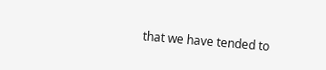that we have tended to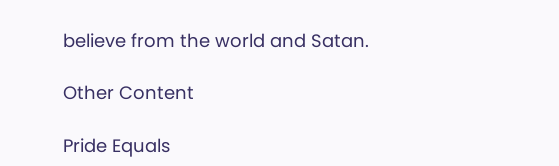believe from the world and Satan.

Other Content

Pride Equals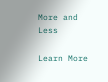More and Less

Learn More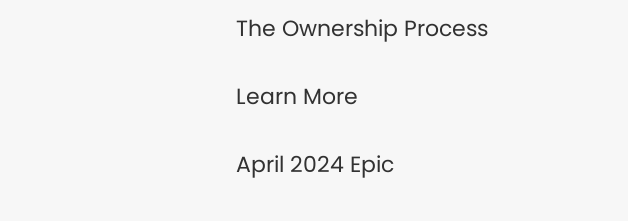The Ownership Process

Learn More

April 2024 Epic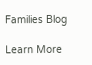Families Blog

Learn More